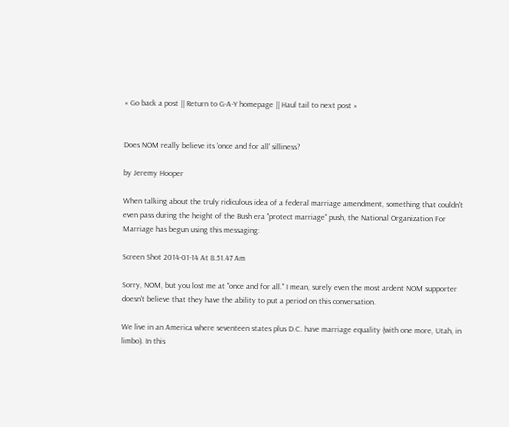« Go back a post || Return to G-A-Y homepage || Haul tail to next post »


Does NOM really believe its 'once and for all' silliness?

by Jeremy Hooper

When talking about the truly ridiculous idea of a federal marriage amendment, something that couldn't even pass during the height of the Bush era "protect marriage" push, the National Organization For Marriage has begun using this messaging:

Screen Shot 2014-01-14 At 8.51.47 Am

Sorry, NOM, but you lost me at "once and for all." I mean, surely even the most ardent NOM supporter doesn't believe that they have the ability to put a period on this conversation.

We live in an America where seventeen states plus D.C. have marriage equality (with one more, Utah, in limbo). In this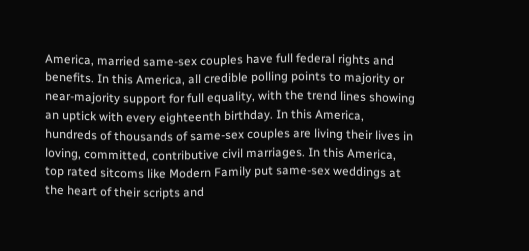America, married same-sex couples have full federal rights and benefits. In this America, all credible polling points to majority or near-majority support for full equality, with the trend lines showing an uptick with every eighteenth birthday. In this America, hundreds of thousands of same-sex couples are living their lives in loving, committed, contributive civil marriages. In this America, top rated sitcoms like Modern Family put same-sex weddings at the heart of their scripts and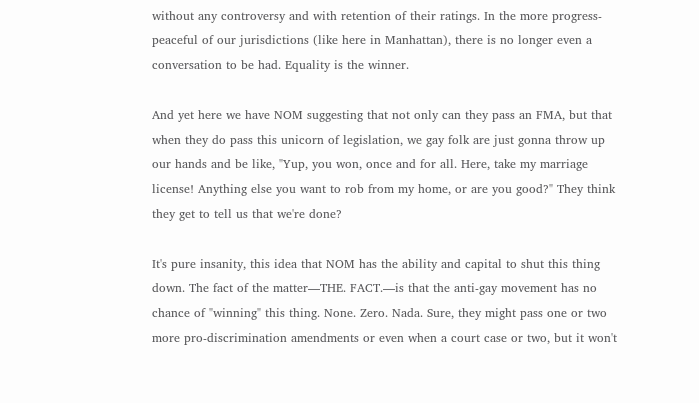without any controversy and with retention of their ratings. In the more progress-peaceful of our jurisdictions (like here in Manhattan), there is no longer even a conversation to be had. Equality is the winner.

And yet here we have NOM suggesting that not only can they pass an FMA, but that when they do pass this unicorn of legislation, we gay folk are just gonna throw up our hands and be like, "Yup, you won, once and for all. Here, take my marriage license! Anything else you want to rob from my home, or are you good?" They think they get to tell us that we're done?

It's pure insanity, this idea that NOM has the ability and capital to shut this thing down. The fact of the matter—THE. FACT.—is that the anti-gay movement has no chance of "winning" this thing. None. Zero. Nada. Sure, they might pass one or two more pro-discrimination amendments or even when a court case or two, but it won't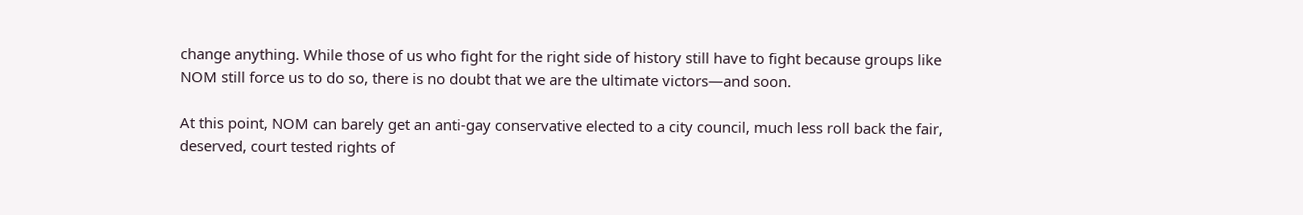change anything. While those of us who fight for the right side of history still have to fight because groups like NOM still force us to do so, there is no doubt that we are the ultimate victors—and soon.

At this point, NOM can barely get an anti-gay conservative elected to a city council, much less roll back the fair, deserved, court tested rights of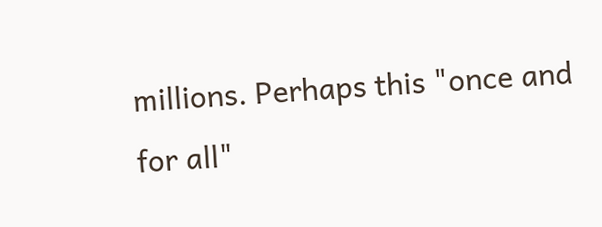millions. Perhaps this "once and for all"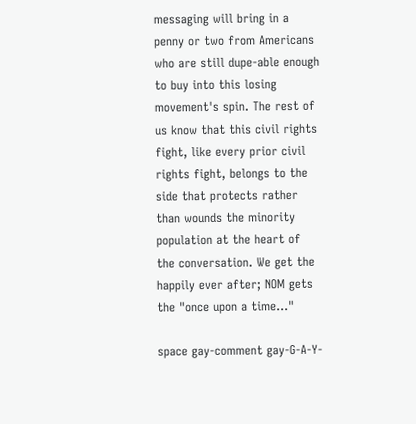messaging will bring in a penny or two from Americans who are still dupe-able enough to buy into this losing movement's spin. The rest of us know that this civil rights fight, like every prior civil rights fight, belongs to the side that protects rather than wounds the minority population at the heart of the conversation. We get the happily ever after; NOM gets the "once upon a time..."

space gay-comment gay-G-A-Y-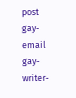post gay-email gay-writer-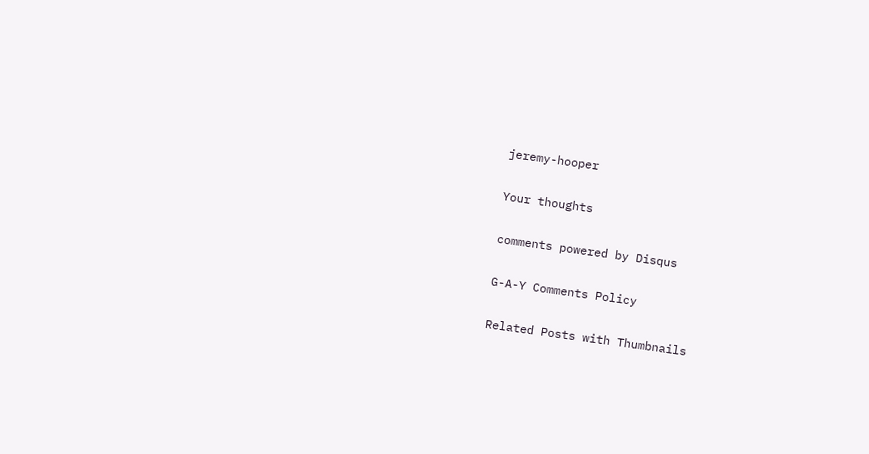jeremy-hooper

Your thoughts

comments powered by Disqus

G-A-Y Comments Policy

Related Posts with Thumbnails